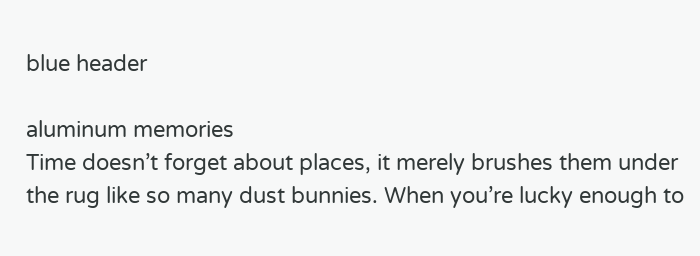blue header

aluminum memories
Time doesn’t forget about places, it merely brushes them under the rug like so many dust bunnies. When you’re lucky enough to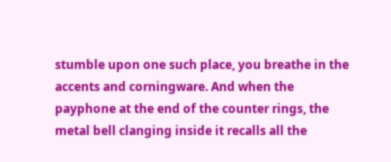stumble upon one such place, you breathe in the accents and corningware. And when the payphone at the end of the counter rings, the metal bell clanging inside it recalls all the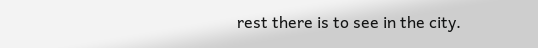rest there is to see in the city.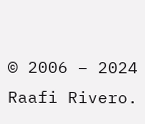© 2006 – 2024 Raafi Rivero.